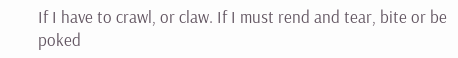If I have to crawl, or claw. If I must rend and tear, bite or be poked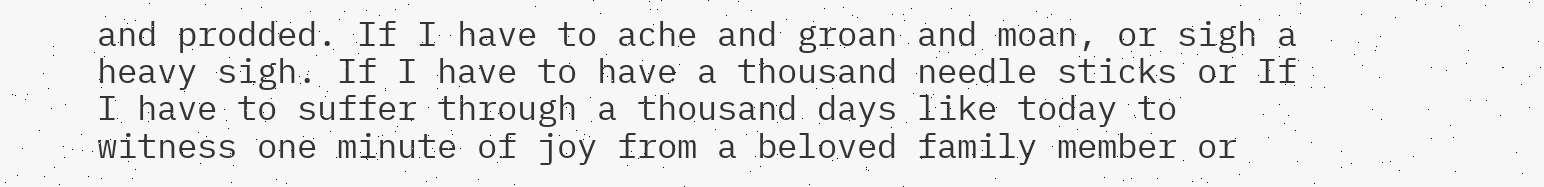and prodded. If I have to ache and groan and moan, or sigh a heavy sigh. If I have to have a thousand needle sticks or If I have to suffer through a thousand days like today to witness one minute of joy from a beloved family member or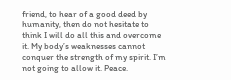friend, to hear of a good deed by humanity, then do not hesitate to think I will do all this and overcome it. My body’s weaknesses cannot conquer the strength of my spirit. I’m not going to allow it. Peace.